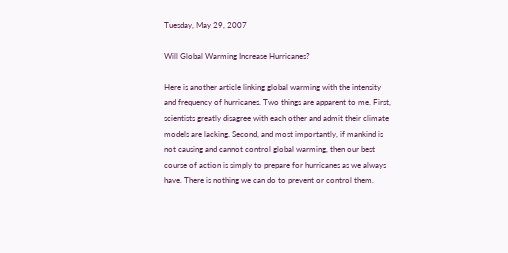Tuesday, May 29, 2007

Will Global Warming Increase Hurricanes?

Here is another article linking global warming with the intensity and frequency of hurricanes. Two things are apparent to me. First, scientists greatly disagree with each other and admit their climate models are lacking. Second, and most importantly, if mankind is not causing and cannot control global warming, then our best course of action is simply to prepare for hurricanes as we always have. There is nothing we can do to prevent or control them.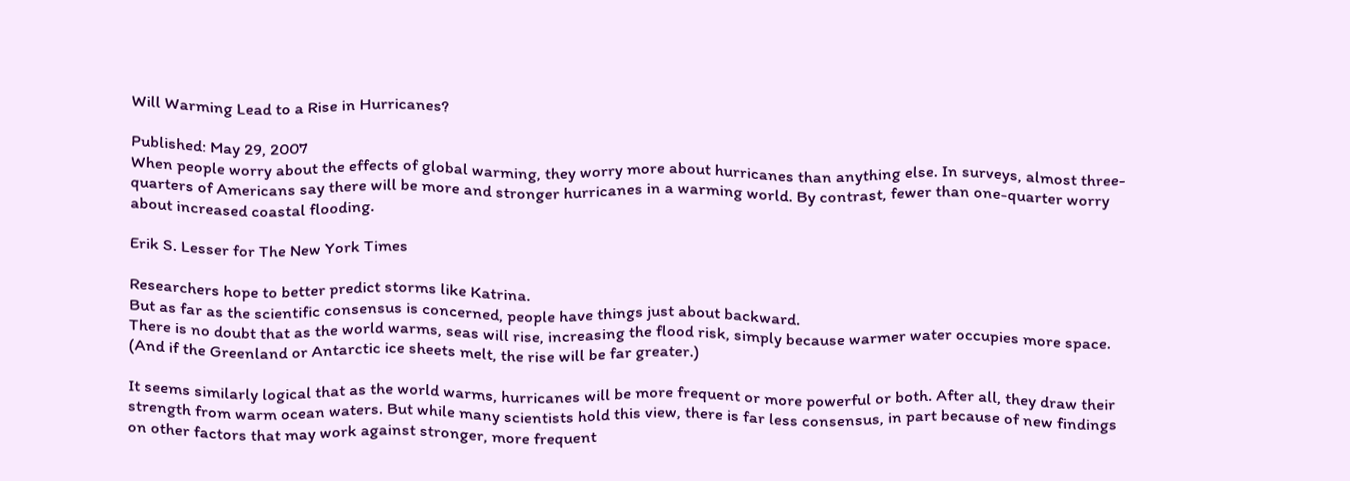Will Warming Lead to a Rise in Hurricanes?

Published: May 29, 2007
When people worry about the effects of global warming, they worry more about hurricanes than anything else. In surveys, almost three-quarters of Americans say there will be more and stronger hurricanes in a warming world. By contrast, fewer than one-quarter worry about increased coastal flooding.

Erik S. Lesser for The New York Times

Researchers hope to better predict storms like Katrina.
But as far as the scientific consensus is concerned, people have things just about backward.
There is no doubt that as the world warms, seas will rise, increasing the flood risk, simply because warmer water occupies more space. (And if the Greenland or Antarctic ice sheets melt, the rise will be far greater.)

It seems similarly logical that as the world warms, hurricanes will be more frequent or more powerful or both. After all, they draw their strength from warm ocean waters. But while many scientists hold this view, there is far less consensus, in part because of new findings on other factors that may work against stronger, more frequent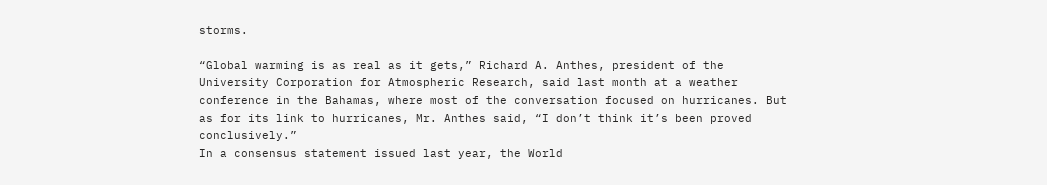storms.

“Global warming is as real as it gets,” Richard A. Anthes, president of the University Corporation for Atmospheric Research, said last month at a weather conference in the Bahamas, where most of the conversation focused on hurricanes. But as for its link to hurricanes, Mr. Anthes said, “I don’t think it’s been proved conclusively.”
In a consensus statement issued last year, the World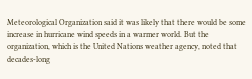Meteorological Organization said it was likely that there would be some increase in hurricane wind speeds in a warmer world. But the organization, which is the United Nations weather agency, noted that decades-long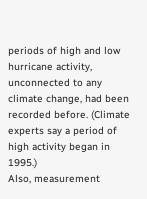periods of high and low hurricane activity, unconnected to any climate change, had been recorded before. (Climate experts say a period of high activity began in 1995.)
Also, measurement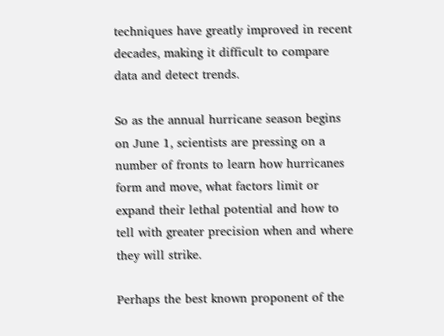techniques have greatly improved in recent decades, making it difficult to compare data and detect trends.

So as the annual hurricane season begins on June 1, scientists are pressing on a number of fronts to learn how hurricanes form and move, what factors limit or expand their lethal potential and how to tell with greater precision when and where they will strike.

Perhaps the best known proponent of the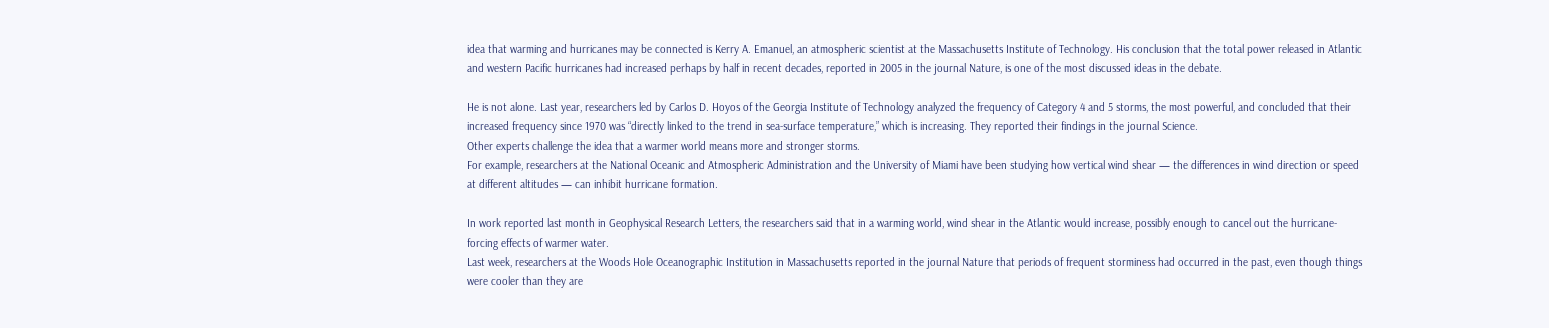idea that warming and hurricanes may be connected is Kerry A. Emanuel, an atmospheric scientist at the Massachusetts Institute of Technology. His conclusion that the total power released in Atlantic and western Pacific hurricanes had increased perhaps by half in recent decades, reported in 2005 in the journal Nature, is one of the most discussed ideas in the debate.

He is not alone. Last year, researchers led by Carlos D. Hoyos of the Georgia Institute of Technology analyzed the frequency of Category 4 and 5 storms, the most powerful, and concluded that their increased frequency since 1970 was “directly linked to the trend in sea-surface temperature,” which is increasing. They reported their findings in the journal Science.
Other experts challenge the idea that a warmer world means more and stronger storms.
For example, researchers at the National Oceanic and Atmospheric Administration and the University of Miami have been studying how vertical wind shear — the differences in wind direction or speed at different altitudes — can inhibit hurricane formation.

In work reported last month in Geophysical Research Letters, the researchers said that in a warming world, wind shear in the Atlantic would increase, possibly enough to cancel out the hurricane-forcing effects of warmer water.
Last week, researchers at the Woods Hole Oceanographic Institution in Massachusetts reported in the journal Nature that periods of frequent storminess had occurred in the past, even though things were cooler than they are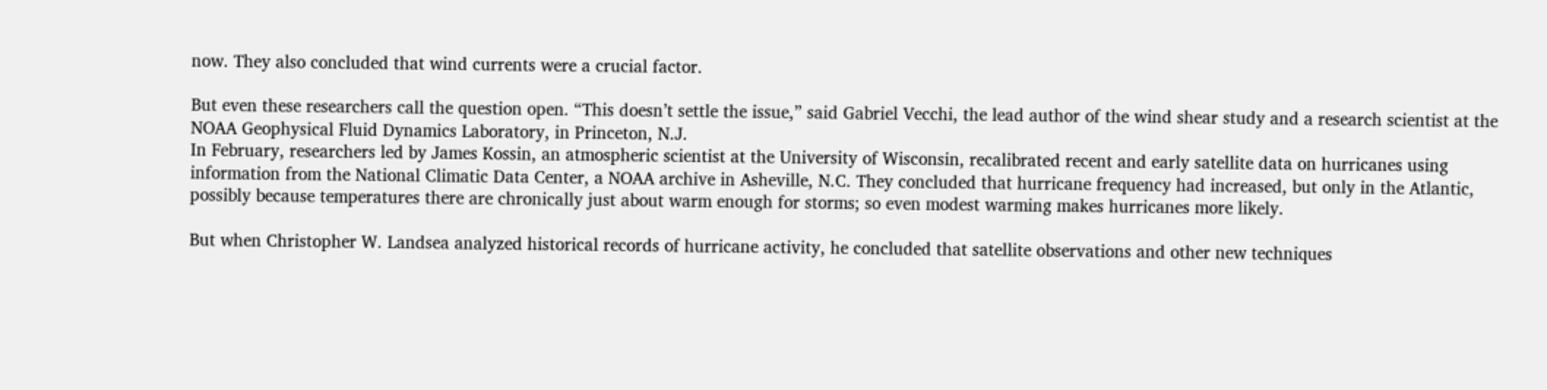now. They also concluded that wind currents were a crucial factor.

But even these researchers call the question open. “This doesn’t settle the issue,” said Gabriel Vecchi, the lead author of the wind shear study and a research scientist at the NOAA Geophysical Fluid Dynamics Laboratory, in Princeton, N.J.
In February, researchers led by James Kossin, an atmospheric scientist at the University of Wisconsin, recalibrated recent and early satellite data on hurricanes using information from the National Climatic Data Center, a NOAA archive in Asheville, N.C. They concluded that hurricane frequency had increased, but only in the Atlantic, possibly because temperatures there are chronically just about warm enough for storms; so even modest warming makes hurricanes more likely.

But when Christopher W. Landsea analyzed historical records of hurricane activity, he concluded that satellite observations and other new techniques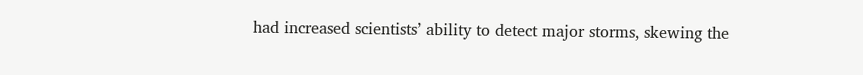had increased scientists’ ability to detect major storms, skewing the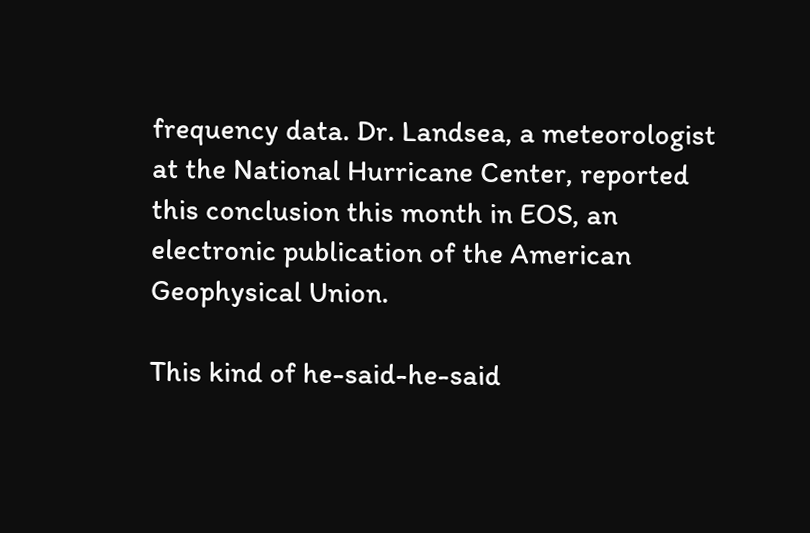frequency data. Dr. Landsea, a meteorologist at the National Hurricane Center, reported this conclusion this month in EOS, an electronic publication of the American Geophysical Union.

This kind of he-said-he-said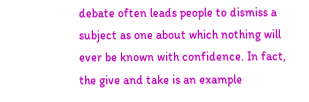debate often leads people to dismiss a subject as one about which nothing will ever be known with confidence. In fact, the give and take is an example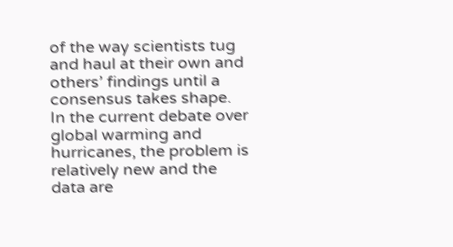of the way scientists tug and haul at their own and others’ findings until a consensus takes shape.
In the current debate over global warming and hurricanes, the problem is relatively new and the data are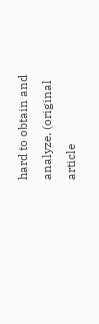hard to obtain and analyze. (original article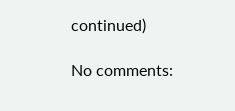continued)

No comments: